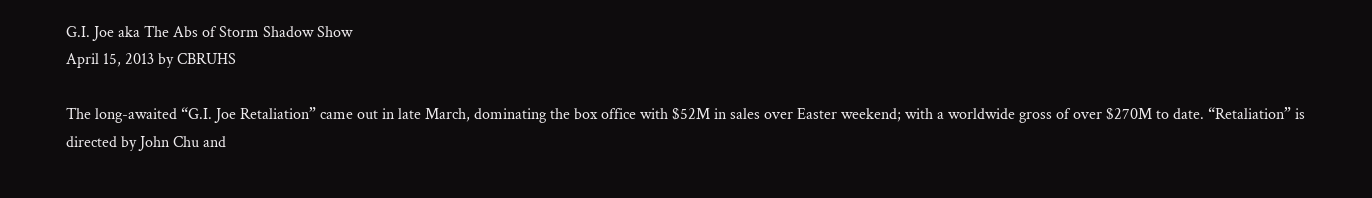G.I. Joe aka The Abs of Storm Shadow Show
April 15, 2013 by CBRUHS

The long-awaited “G.I. Joe Retaliation” came out in late March, dominating the box office with $52M in sales over Easter weekend; with a worldwide gross of over $270M to date. “Retaliation” is directed by John Chu and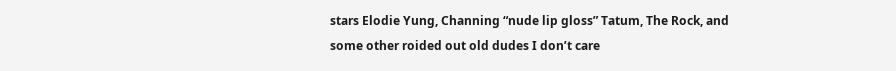stars Elodie Yung, Channing “nude lip gloss” Tatum, The Rock, and some other roided out old dudes I don’t care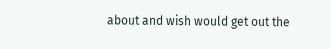about and wish would get out the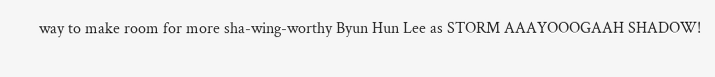way to make room for more sha-wing-worthy Byun Hun Lee as STORM AAAYOOOGAAH SHADOW!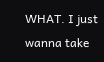WHAT. I just wanna take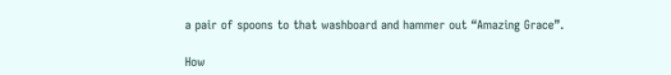a pair of spoons to that washboard and hammer out “Amazing Grace”.

How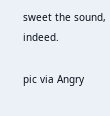sweet the sound, indeed.

pic via Angry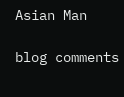Asian Man

blog comments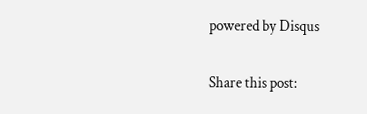powered by Disqus

Share this post: